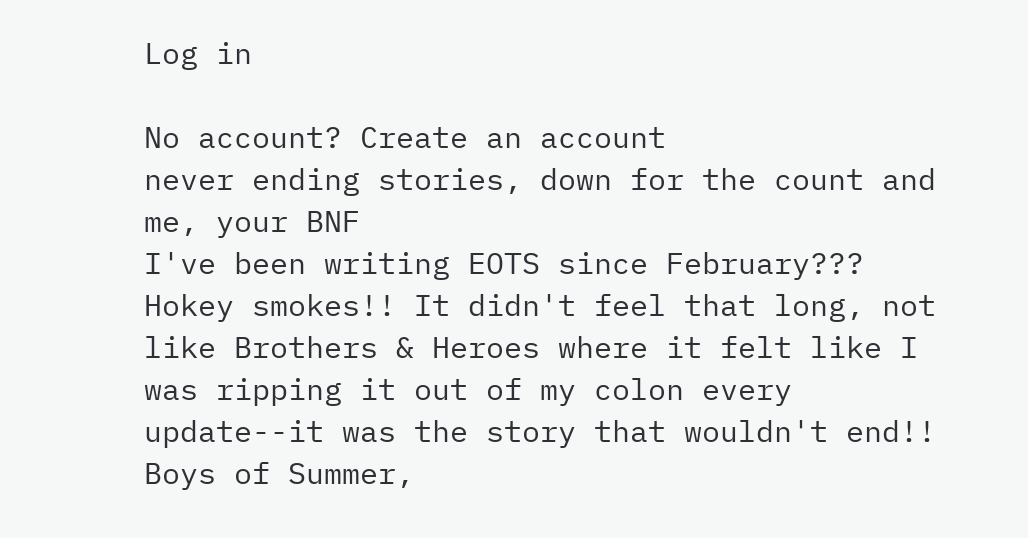Log in

No account? Create an account
never ending stories, down for the count and me, your BNF
I've been writing EOTS since February??? Hokey smokes!! It didn't feel that long, not like Brothers & Heroes where it felt like I was ripping it out of my colon every update--it was the story that wouldn't end!! Boys of Summer,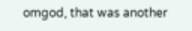omgod, that was another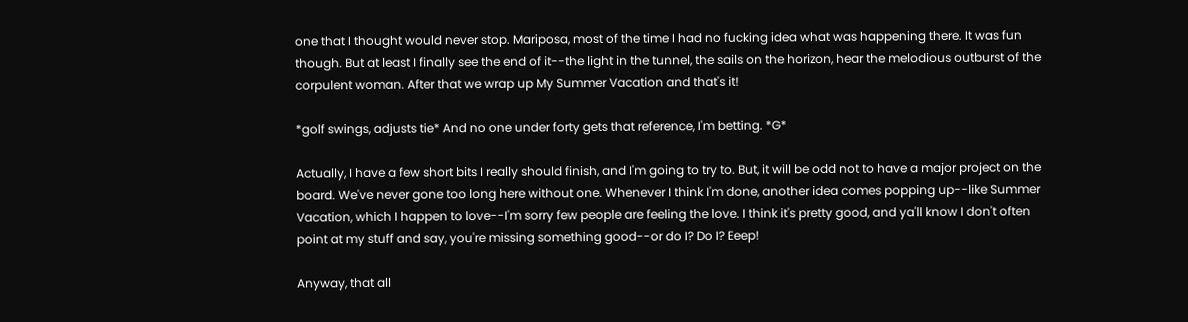one that I thought would never stop. Mariposa, most of the time I had no fucking idea what was happening there. It was fun though. But at least I finally see the end of it--the light in the tunnel, the sails on the horizon, hear the melodious outburst of the corpulent woman. After that we wrap up My Summer Vacation and that's it!

*golf swings, adjusts tie* And no one under forty gets that reference, I'm betting. *G*

Actually, I have a few short bits I really should finish, and I'm going to try to. But, it will be odd not to have a major project on the board. We've never gone too long here without one. Whenever I think I'm done, another idea comes popping up--like Summer Vacation, which I happen to love--I'm sorry few people are feeling the love. I think it's pretty good, and ya'll know I don't often point at my stuff and say, you're missing something good--or do I? Do I? Eeep!

Anyway, that all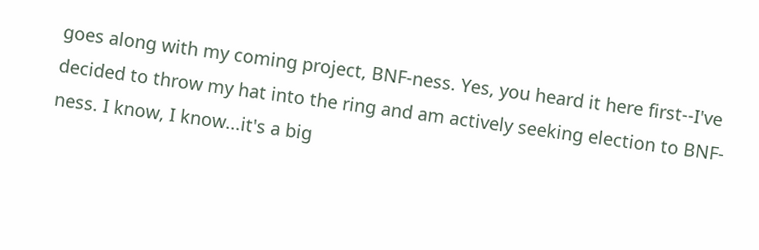goes along with my coming project, BNF-ness. Yes, you heard it here first--I've decided to throw my hat into the ring and am actively seeking election to BNF-ness. I know, I know...it's a big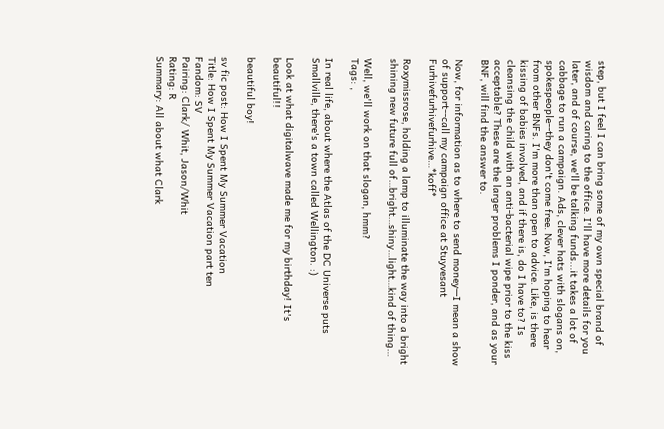step, but I feel I can bring some of my own special brand of wisdom and caring to the office. I'll have more details for you later, and of course, we'll be talking funds...it takes a lot of cabbage to run a campaign. Ads, clever hats with slogans on, spokespeople--they don't come free. Now, I'm hoping to hear from other BNFs. I'm more than open to advice. Like, is there kissing of babies involved, and if there is, do I have to? Is cleansing the child with an anti-bacterial wipe prior to the kiss acceptable? These are the larger problems I ponder, and as your BNF, will find the answer to.

Now, for information as to where to send money—I mean a show of support--call my campaign office at Stuyvesant Furhivefurhivefurhive…*koff*

Roxymissrose, holding a lamp to illuminate the way into a bright shining new future full of…bright…shiny…light…kind of thing…

Well, we'll work on that slogan, hmm?
Tags: ,

In real life, about where the Atlas of the DC Universe puts Smallville, there's a town called Wellington. :)

Look at what digitalwave made me for my birthday! It's beautiful!!

beautiful boy!

sv fic post: How I Spent My Summer Vacation
Title: How I Spent My Summer Vacation part ten
Fandom: SV
Pairing: Clark/ Whit, Jason/Whit
Rating: R
Summary: All about what Clark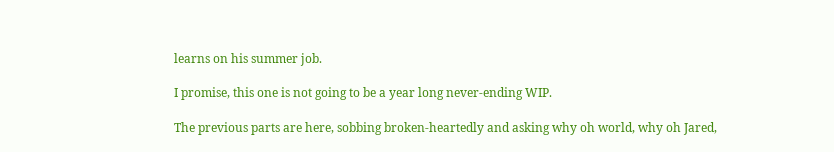learns on his summer job.

I promise, this one is not going to be a year long never-ending WIP.

The previous parts are here, sobbing broken-heartedly and asking why oh world, why oh Jared,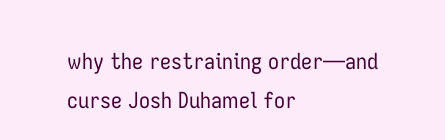why the restraining order—and curse Josh Duhamel for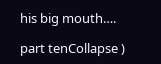his big mouth….

part tenCollapse )